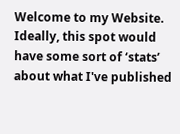Welcome to my Website. Ideally, this spot would have some sort of ‘stats’ about what I've published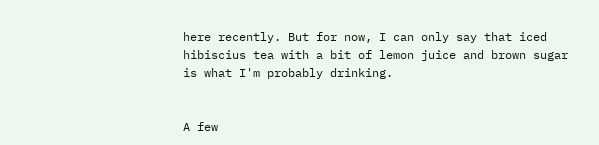here recently. But for now, I can only say that iced hibiscius tea with a bit of lemon juice and brown sugar is what I'm probably drinking.


A few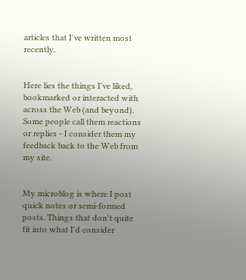articles that I've written most recently.


Here lies the things I've liked, bookmarked or interacted with across the Web (and beyond). Some people call them reactions or replies - I consider them my feedback back to the Web from my site.


My microblog is where I post quick notes or semi-formed posts. Things that don't quite fit into what I'd consider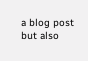a blog post but also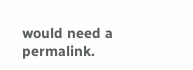would need a permalink.